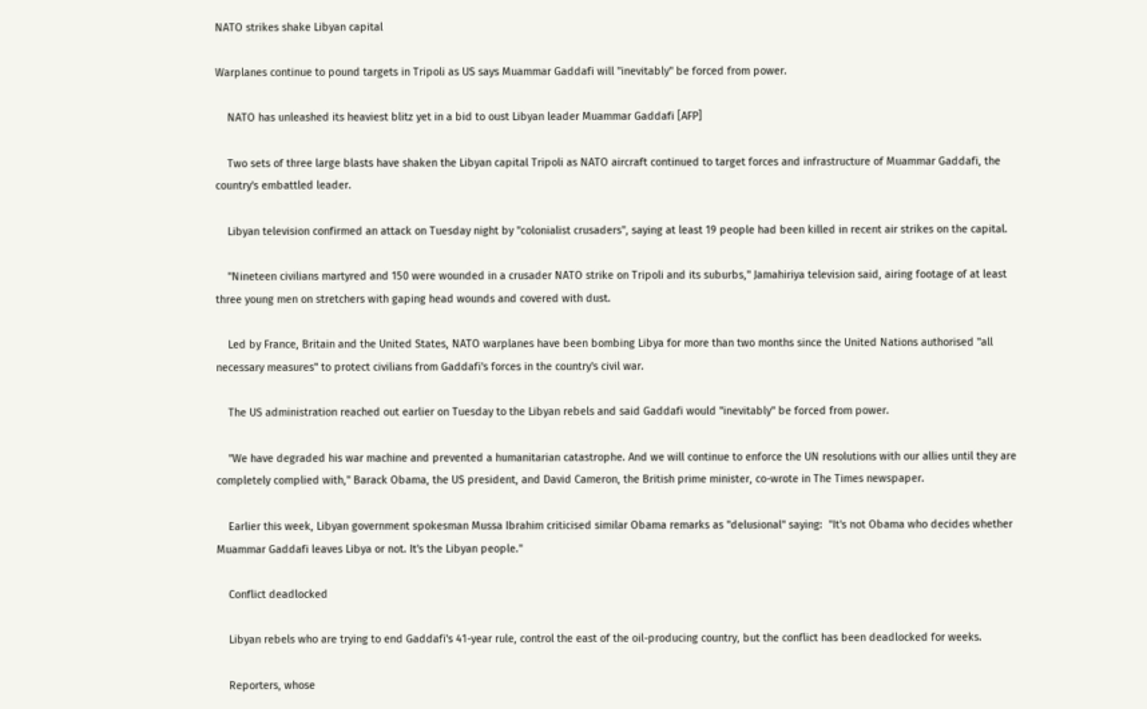NATO strikes shake Libyan capital

Warplanes continue to pound targets in Tripoli as US says Muammar Gaddafi will "inevitably" be forced from power.

    NATO has unleashed its heaviest blitz yet in a bid to oust Libyan leader Muammar Gaddafi [AFP]

    Two sets of three large blasts have shaken the Libyan capital Tripoli as NATO aircraft continued to target forces and infrastructure of Muammar Gaddafi, the country's embattled leader.

    Libyan television confirmed an attack on Tuesday night by "colonialist crusaders", saying at least 19 people had been killed in recent air strikes on the capital.

    "Nineteen civilians martyred and 150 were wounded in a crusader NATO strike on Tripoli and its suburbs," Jamahiriya television said, airing footage of at least three young men on stretchers with gaping head wounds and covered with dust.

    Led by France, Britain and the United States, NATO warplanes have been bombing Libya for more than two months since the United Nations authorised "all necessary measures" to protect civilians from Gaddafi's forces in the country's civil war.

    The US administration reached out earlier on Tuesday to the Libyan rebels and said Gaddafi would "inevitably" be forced from power.

    "We have degraded his war machine and prevented a humanitarian catastrophe. And we will continue to enforce the UN resolutions with our allies until they are completely complied with," Barack Obama, the US president, and David Cameron, the British prime minister, co-wrote in The Times newspaper.

    Earlier this week, Libyan government spokesman Mussa Ibrahim criticised similar Obama remarks as "delusional" saying:  "It's not Obama who decides whether Muammar Gaddafi leaves Libya or not. It's the Libyan people."

    Conflict deadlocked

    Libyan rebels who are trying to end Gaddafi's 41-year rule, control the east of the oil-producing country, but the conflict has been deadlocked for weeks.

    Reporters, whose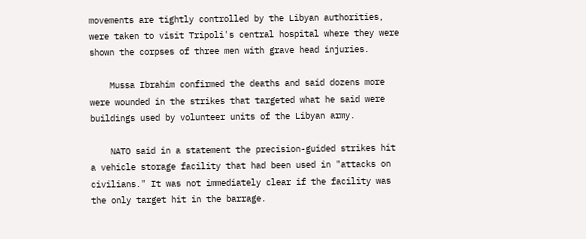movements are tightly controlled by the Libyan authorities, were taken to visit Tripoli's central hospital where they were shown the corpses of three men with grave head injuries.

    Mussa Ibrahim confirmed the deaths and said dozens more were wounded in the strikes that targeted what he said were buildings used by volunteer units of the Libyan army.

    NATO said in a statement the precision-guided strikes hit a vehicle storage facility that had been used in "attacks on civilians." It was not immediately clear if the facility was the only target hit in the barrage.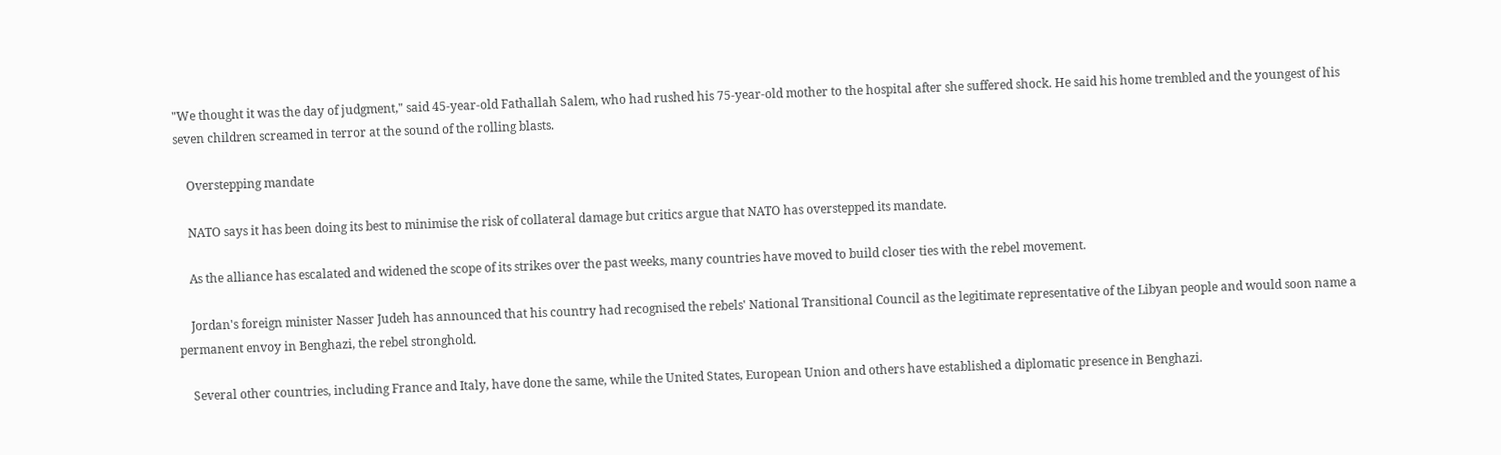"We thought it was the day of judgment," said 45-year-old Fathallah Salem, who had rushed his 75-year-old mother to the hospital after she suffered shock. He said his home trembled and the youngest of his seven children screamed in terror at the sound of the rolling blasts.

    Overstepping mandate

    NATO says it has been doing its best to minimise the risk of collateral damage but critics argue that NATO has overstepped its mandate.

    As the alliance has escalated and widened the scope of its strikes over the past weeks, many countries have moved to build closer ties with the rebel movement.

    Jordan's foreign minister Nasser Judeh has announced that his country had recognised the rebels' National Transitional Council as the legitimate representative of the Libyan people and would soon name a permanent envoy in Benghazi, the rebel stronghold.

    Several other countries, including France and Italy, have done the same, while the United States, European Union and others have established a diplomatic presence in Benghazi.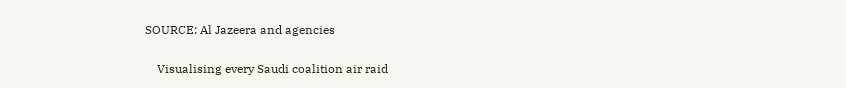SOURCE: Al Jazeera and agencies


    Visualising every Saudi coalition air raid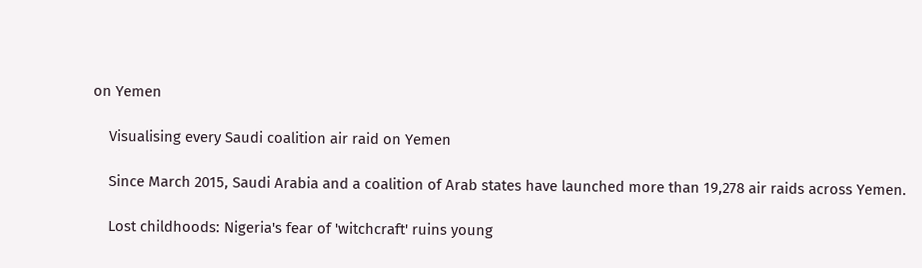on Yemen

    Visualising every Saudi coalition air raid on Yemen

    Since March 2015, Saudi Arabia and a coalition of Arab states have launched more than 19,278 air raids across Yemen.

    Lost childhoods: Nigeria's fear of 'witchcraft' ruins young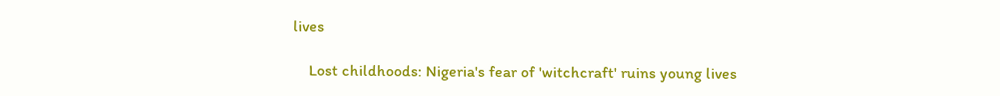lives

    Lost childhoods: Nigeria's fear of 'witchcraft' ruins young lives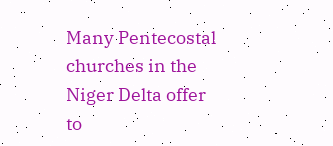Many Pentecostal churches in the Niger Delta offer to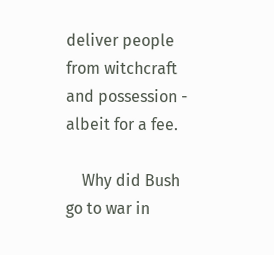deliver people from witchcraft and possession - albeit for a fee.

    Why did Bush go to war in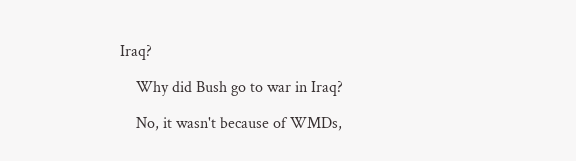Iraq?

    Why did Bush go to war in Iraq?

    No, it wasn't because of WMDs,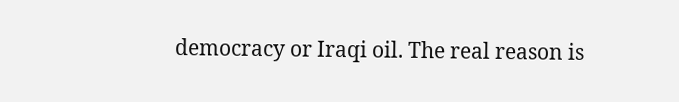democracy or Iraqi oil. The real reason is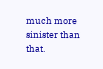much more sinister than that.